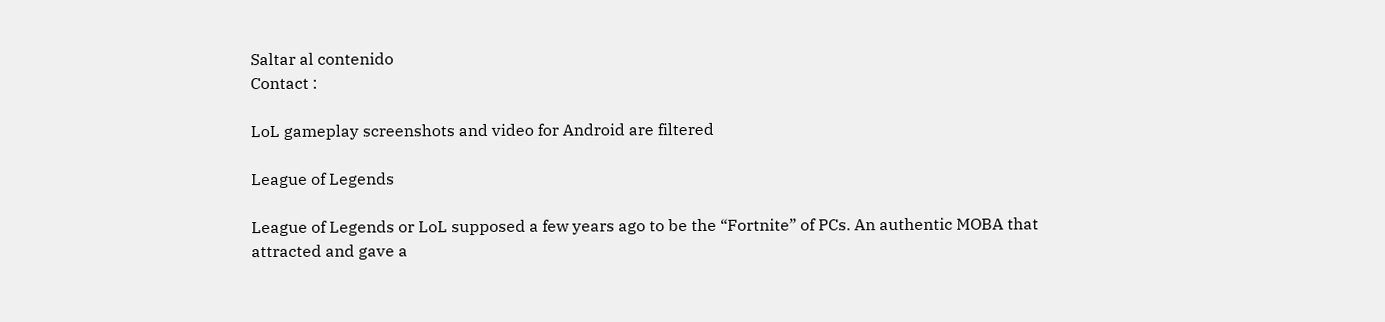Saltar al contenido
Contact :

LoL gameplay screenshots and video for Android are filtered

League of Legends

League of Legends or LoL supposed a few years ago to be the “Fortnite” of PCs. An authentic MOBA that attracted and gave a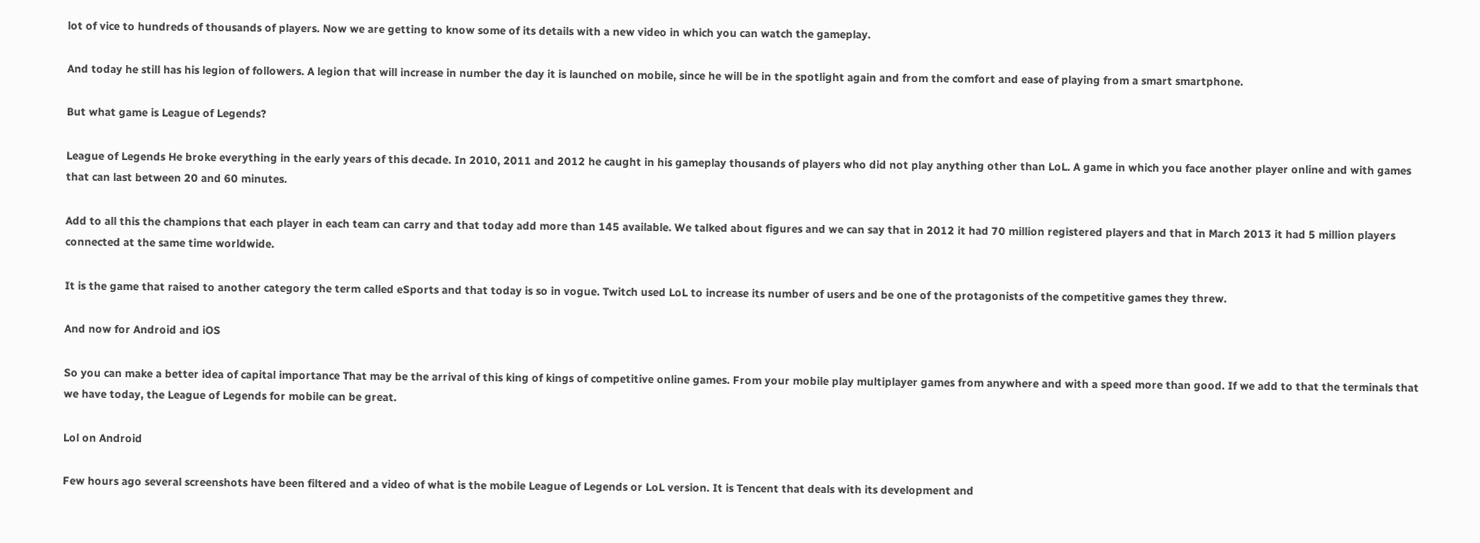lot of vice to hundreds of thousands of players. Now we are getting to know some of its details with a new video in which you can watch the gameplay.

And today he still has his legion of followers. A legion that will increase in number the day it is launched on mobile, since he will be in the spotlight again and from the comfort and ease of playing from a smart smartphone.

But what game is League of Legends?

League of Legends He broke everything in the early years of this decade. In 2010, 2011 and 2012 he caught in his gameplay thousands of players who did not play anything other than LoL. A game in which you face another player online and with games that can last between 20 and 60 minutes.

Add to all this the champions that each player in each team can carry and that today add more than 145 available. We talked about figures and we can say that in 2012 it had 70 million registered players and that in March 2013 it had 5 million players connected at the same time worldwide.

It is the game that raised to another category the term called eSports and that today is so in vogue. Twitch used LoL to increase its number of users and be one of the protagonists of the competitive games they threw.

And now for Android and iOS

So you can make a better idea of capital importance That may be the arrival of this king of kings of competitive online games. From your mobile play multiplayer games from anywhere and with a speed more than good. If we add to that the terminals that we have today, the League of Legends for mobile can be great.

Lol on Android

Few hours ago several screenshots have been filtered and a video of what is the mobile League of Legends or LoL version. It is Tencent that deals with its development and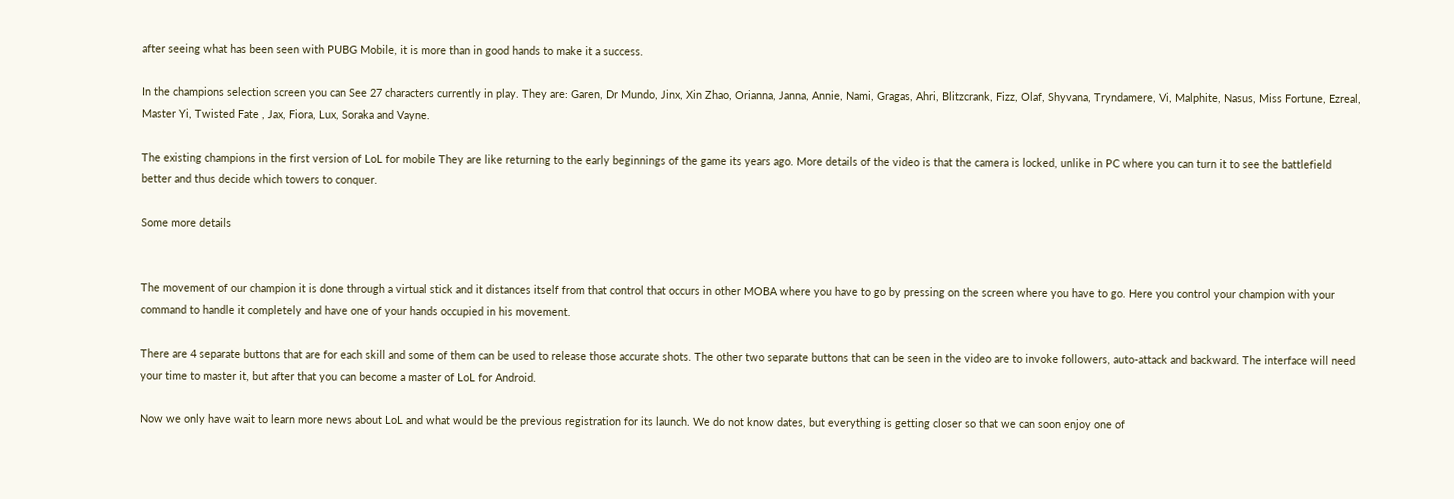after seeing what has been seen with PUBG Mobile, it is more than in good hands to make it a success.

In the champions selection screen you can See 27 characters currently in play. They are: Garen, Dr Mundo, Jinx, Xin Zhao, Orianna, Janna, Annie, Nami, Gragas, Ahri, Blitzcrank, Fizz, Olaf, Shyvana, Tryndamere, Vi, Malphite, Nasus, Miss Fortune, Ezreal, Master Yi, Twisted Fate , Jax, Fiora, Lux, Soraka and Vayne.

The existing champions in the first version of LoL for mobile They are like returning to the early beginnings of the game its years ago. More details of the video is that the camera is locked, unlike in PC where you can turn it to see the battlefield better and thus decide which towers to conquer.

Some more details


The movement of our champion it is done through a virtual stick and it distances itself from that control that occurs in other MOBA where you have to go by pressing on the screen where you have to go. Here you control your champion with your command to handle it completely and have one of your hands occupied in his movement.

There are 4 separate buttons that are for each skill and some of them can be used to release those accurate shots. The other two separate buttons that can be seen in the video are to invoke followers, auto-attack and backward. The interface will need your time to master it, but after that you can become a master of LoL for Android.

Now we only have wait to learn more news about LoL and what would be the previous registration for its launch. We do not know dates, but everything is getting closer so that we can soon enjoy one of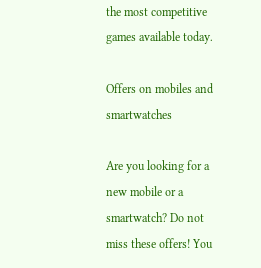the most competitive games available today.

Offers on mobiles and smartwatches

Are you looking for a new mobile or a smartwatch? Do not miss these offers! You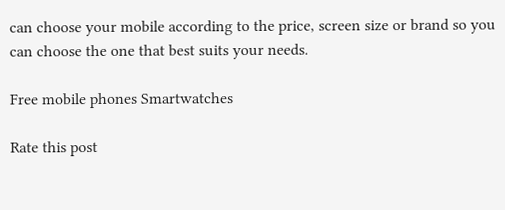can choose your mobile according to the price, screen size or brand so you can choose the one that best suits your needs.

Free mobile phones Smartwatches

Rate this post